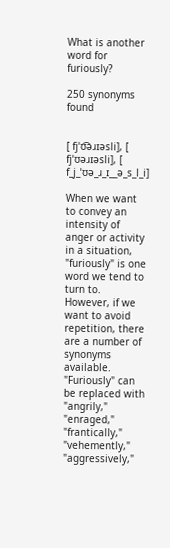What is another word for furiously?

250 synonyms found


[ fjˈʊ͡əɹɪəsli], [ fjˈʊəɹɪəsli], [ f_j_ˈʊə_ɹ_ɪ__ə_s_l_i]

When we want to convey an intensity of anger or activity in a situation, "furiously" is one word we tend to turn to. However, if we want to avoid repetition, there are a number of synonyms available. "Furiously" can be replaced with "angrily," "enraged," "frantically," "vehemently," "aggressively,"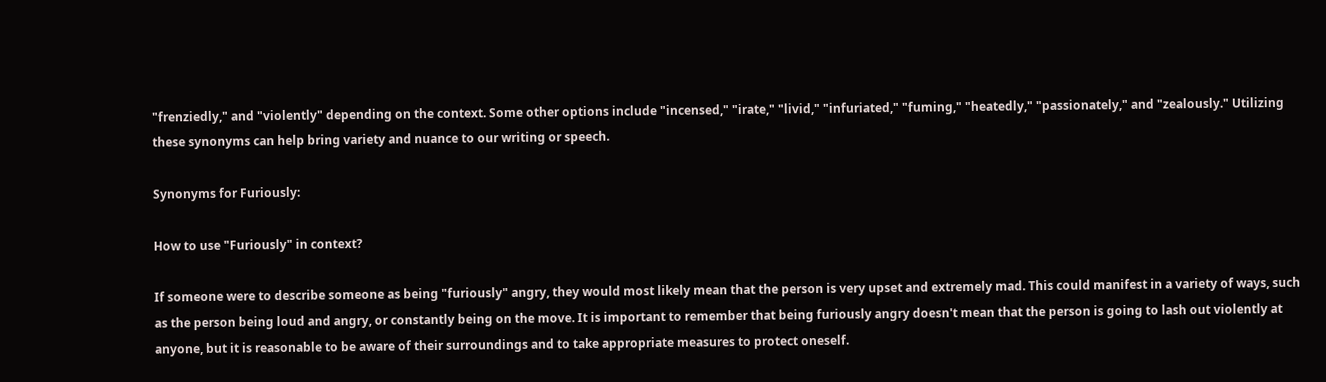"frenziedly," and "violently" depending on the context. Some other options include "incensed," "irate," "livid," "infuriated," "fuming," "heatedly," "passionately," and "zealously." Utilizing these synonyms can help bring variety and nuance to our writing or speech.

Synonyms for Furiously:

How to use "Furiously" in context?

If someone were to describe someone as being "furiously" angry, they would most likely mean that the person is very upset and extremely mad. This could manifest in a variety of ways, such as the person being loud and angry, or constantly being on the move. It is important to remember that being furiously angry doesn't mean that the person is going to lash out violently at anyone, but it is reasonable to be aware of their surroundings and to take appropriate measures to protect oneself.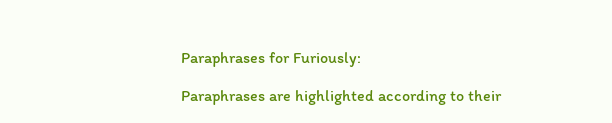Paraphrases for Furiously:

Paraphrases are highlighted according to their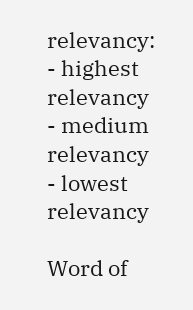relevancy:
- highest relevancy
- medium relevancy
- lowest relevancy

Word of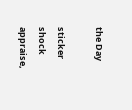the Day

sticker shock
appraise,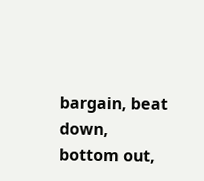bargain, beat down, bottom out,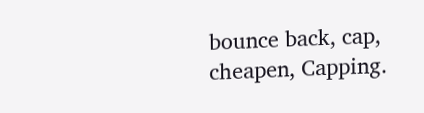bounce back, cap, cheapen, Capping.